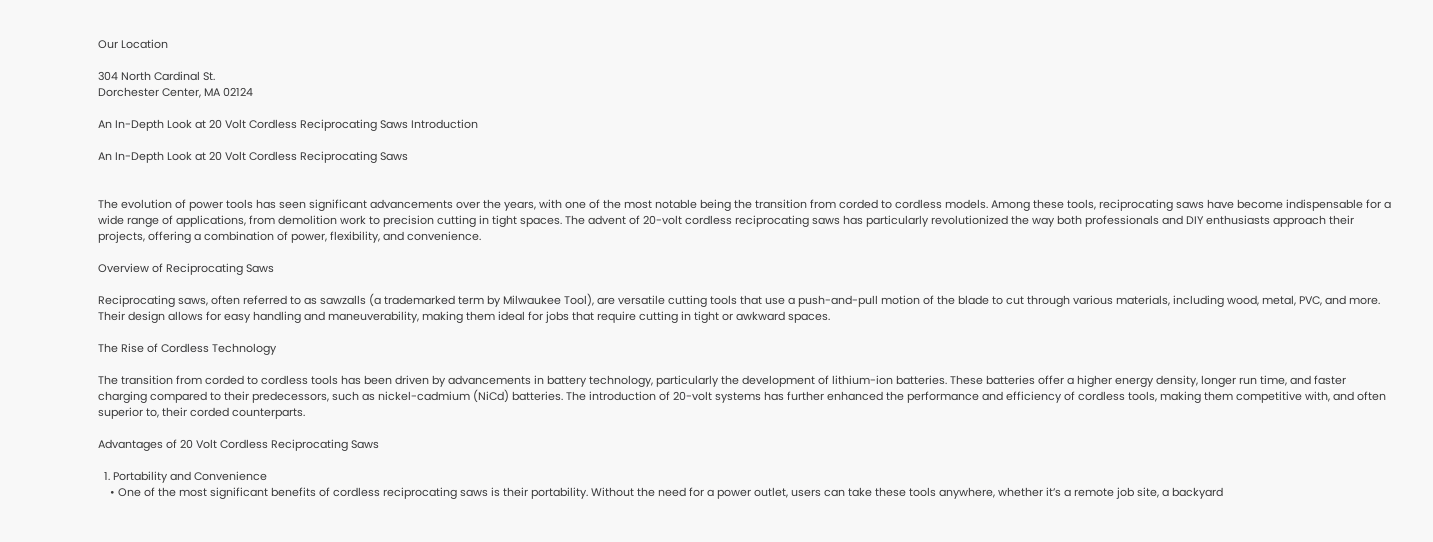Our Location

304 North Cardinal St.
Dorchester Center, MA 02124

An In-Depth Look at 20 Volt Cordless Reciprocating Saws Introduction

An In-Depth Look at 20 Volt Cordless Reciprocating Saws


The evolution of power tools has seen significant advancements over the years, with one of the most notable being the transition from corded to cordless models. Among these tools, reciprocating saws have become indispensable for a wide range of applications, from demolition work to precision cutting in tight spaces. The advent of 20-volt cordless reciprocating saws has particularly revolutionized the way both professionals and DIY enthusiasts approach their projects, offering a combination of power, flexibility, and convenience.

Overview of Reciprocating Saws

Reciprocating saws, often referred to as sawzalls (a trademarked term by Milwaukee Tool), are versatile cutting tools that use a push-and-pull motion of the blade to cut through various materials, including wood, metal, PVC, and more. Their design allows for easy handling and maneuverability, making them ideal for jobs that require cutting in tight or awkward spaces.

The Rise of Cordless Technology

The transition from corded to cordless tools has been driven by advancements in battery technology, particularly the development of lithium-ion batteries. These batteries offer a higher energy density, longer run time, and faster charging compared to their predecessors, such as nickel-cadmium (NiCd) batteries. The introduction of 20-volt systems has further enhanced the performance and efficiency of cordless tools, making them competitive with, and often superior to, their corded counterparts.

Advantages of 20 Volt Cordless Reciprocating Saws

  1. Portability and Convenience
    • One of the most significant benefits of cordless reciprocating saws is their portability. Without the need for a power outlet, users can take these tools anywhere, whether it’s a remote job site, a backyard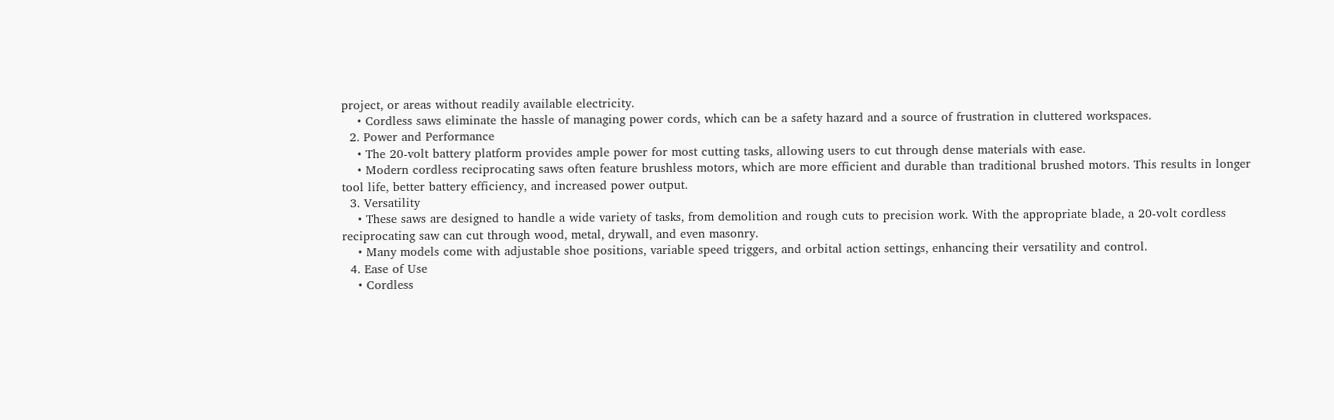project, or areas without readily available electricity.
    • Cordless saws eliminate the hassle of managing power cords, which can be a safety hazard and a source of frustration in cluttered workspaces.
  2. Power and Performance
    • The 20-volt battery platform provides ample power for most cutting tasks, allowing users to cut through dense materials with ease.
    • Modern cordless reciprocating saws often feature brushless motors, which are more efficient and durable than traditional brushed motors. This results in longer tool life, better battery efficiency, and increased power output.
  3. Versatility
    • These saws are designed to handle a wide variety of tasks, from demolition and rough cuts to precision work. With the appropriate blade, a 20-volt cordless reciprocating saw can cut through wood, metal, drywall, and even masonry.
    • Many models come with adjustable shoe positions, variable speed triggers, and orbital action settings, enhancing their versatility and control.
  4. Ease of Use
    • Cordless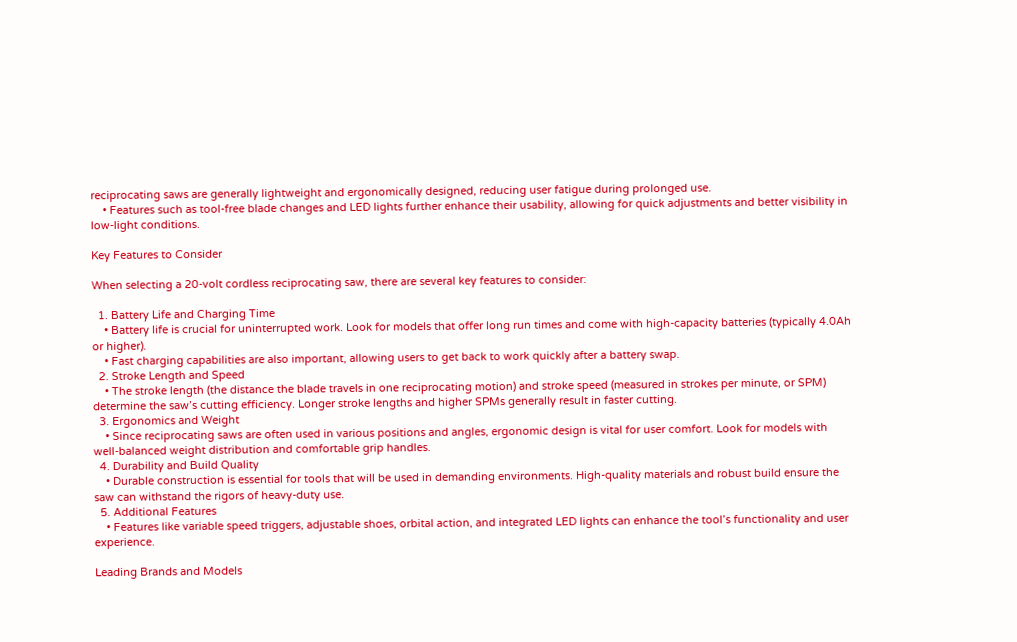reciprocating saws are generally lightweight and ergonomically designed, reducing user fatigue during prolonged use.
    • Features such as tool-free blade changes and LED lights further enhance their usability, allowing for quick adjustments and better visibility in low-light conditions.

Key Features to Consider

When selecting a 20-volt cordless reciprocating saw, there are several key features to consider:

  1. Battery Life and Charging Time
    • Battery life is crucial for uninterrupted work. Look for models that offer long run times and come with high-capacity batteries (typically 4.0Ah or higher).
    • Fast charging capabilities are also important, allowing users to get back to work quickly after a battery swap.
  2. Stroke Length and Speed
    • The stroke length (the distance the blade travels in one reciprocating motion) and stroke speed (measured in strokes per minute, or SPM) determine the saw’s cutting efficiency. Longer stroke lengths and higher SPMs generally result in faster cutting.
  3. Ergonomics and Weight
    • Since reciprocating saws are often used in various positions and angles, ergonomic design is vital for user comfort. Look for models with well-balanced weight distribution and comfortable grip handles.
  4. Durability and Build Quality
    • Durable construction is essential for tools that will be used in demanding environments. High-quality materials and robust build ensure the saw can withstand the rigors of heavy-duty use.
  5. Additional Features
    • Features like variable speed triggers, adjustable shoes, orbital action, and integrated LED lights can enhance the tool’s functionality and user experience.

Leading Brands and Models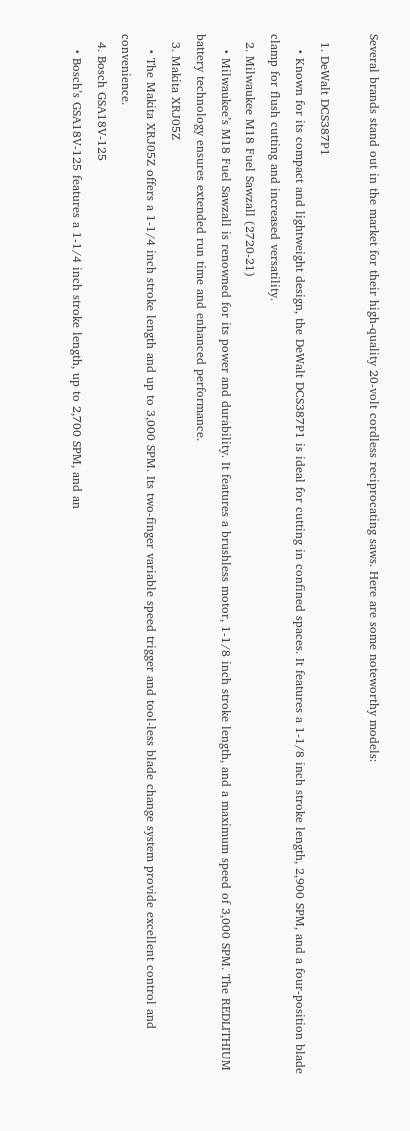Several brands stand out in the market for their high-quality 20-volt cordless reciprocating saws. Here are some noteworthy models:

  1. DeWalt DCS387P1
    • Known for its compact and lightweight design, the DeWalt DCS387P1 is ideal for cutting in confined spaces. It features a 1-1/8 inch stroke length, 2,900 SPM, and a four-position blade clamp for flush cutting and increased versatility.
  2. Milwaukee M18 Fuel Sawzall (2720-21)
    • Milwaukee’s M18 Fuel Sawzall is renowned for its power and durability. It features a brushless motor, 1-1/8 inch stroke length, and a maximum speed of 3,000 SPM. The REDLITHIUM battery technology ensures extended run time and enhanced performance.
  3. Makita XRJ05Z
    • The Makita XRJ05Z offers a 1-1/4 inch stroke length and up to 3,000 SPM. Its two-finger variable speed trigger and tool-less blade change system provide excellent control and convenience.
  4. Bosch GSA18V-125
    • Bosch’s GSA18V-125 features a 1-1/4 inch stroke length, up to 2,700 SPM, and an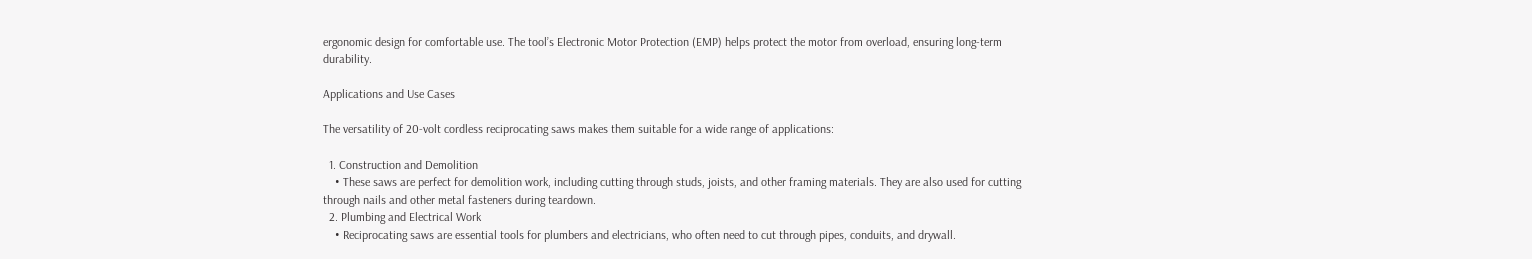ergonomic design for comfortable use. The tool’s Electronic Motor Protection (EMP) helps protect the motor from overload, ensuring long-term durability.

Applications and Use Cases

The versatility of 20-volt cordless reciprocating saws makes them suitable for a wide range of applications:

  1. Construction and Demolition
    • These saws are perfect for demolition work, including cutting through studs, joists, and other framing materials. They are also used for cutting through nails and other metal fasteners during teardown.
  2. Plumbing and Electrical Work
    • Reciprocating saws are essential tools for plumbers and electricians, who often need to cut through pipes, conduits, and drywall.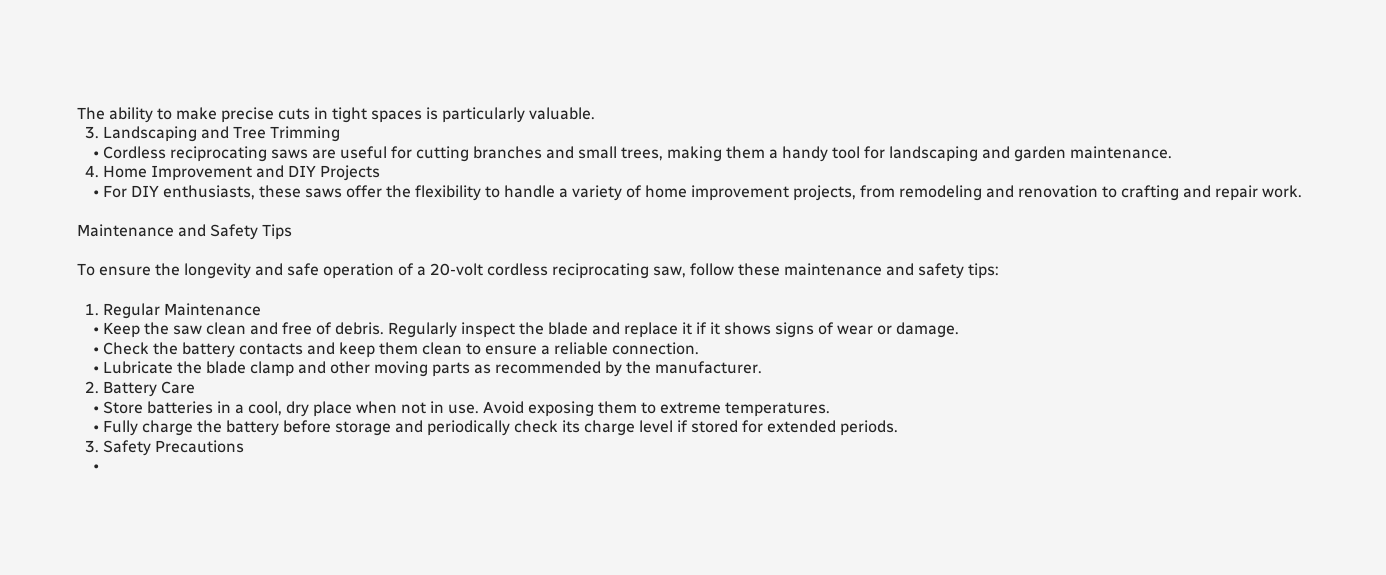The ability to make precise cuts in tight spaces is particularly valuable.
  3. Landscaping and Tree Trimming
    • Cordless reciprocating saws are useful for cutting branches and small trees, making them a handy tool for landscaping and garden maintenance.
  4. Home Improvement and DIY Projects
    • For DIY enthusiasts, these saws offer the flexibility to handle a variety of home improvement projects, from remodeling and renovation to crafting and repair work.

Maintenance and Safety Tips

To ensure the longevity and safe operation of a 20-volt cordless reciprocating saw, follow these maintenance and safety tips:

  1. Regular Maintenance
    • Keep the saw clean and free of debris. Regularly inspect the blade and replace it if it shows signs of wear or damage.
    • Check the battery contacts and keep them clean to ensure a reliable connection.
    • Lubricate the blade clamp and other moving parts as recommended by the manufacturer.
  2. Battery Care
    • Store batteries in a cool, dry place when not in use. Avoid exposing them to extreme temperatures.
    • Fully charge the battery before storage and periodically check its charge level if stored for extended periods.
  3. Safety Precautions
    •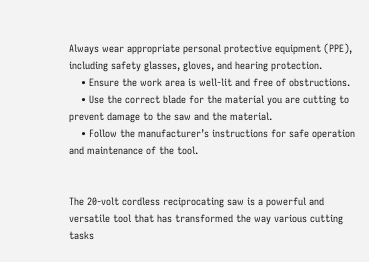Always wear appropriate personal protective equipment (PPE), including safety glasses, gloves, and hearing protection.
    • Ensure the work area is well-lit and free of obstructions.
    • Use the correct blade for the material you are cutting to prevent damage to the saw and the material.
    • Follow the manufacturer’s instructions for safe operation and maintenance of the tool.


The 20-volt cordless reciprocating saw is a powerful and versatile tool that has transformed the way various cutting tasks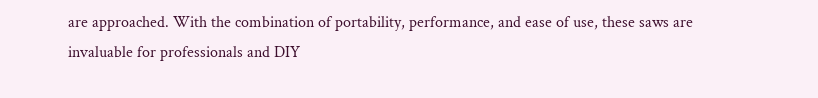are approached. With the combination of portability, performance, and ease of use, these saws are invaluable for professionals and DIY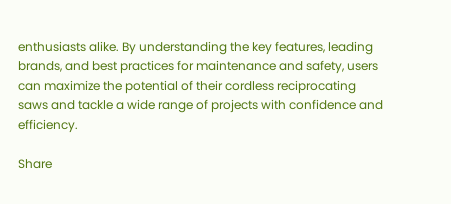enthusiasts alike. By understanding the key features, leading brands, and best practices for maintenance and safety, users can maximize the potential of their cordless reciprocating saws and tackle a wide range of projects with confidence and efficiency.

Share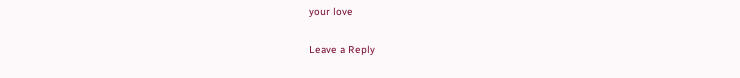your love

Leave a Reply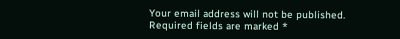Your email address will not be published. Required fields are marked *